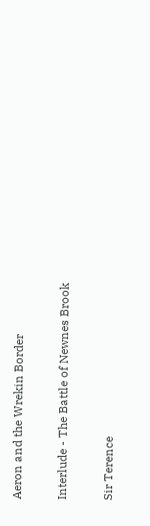Aeron and the Wrekin Border

Interlude - The Battle of Newnes Brook

Sir Terence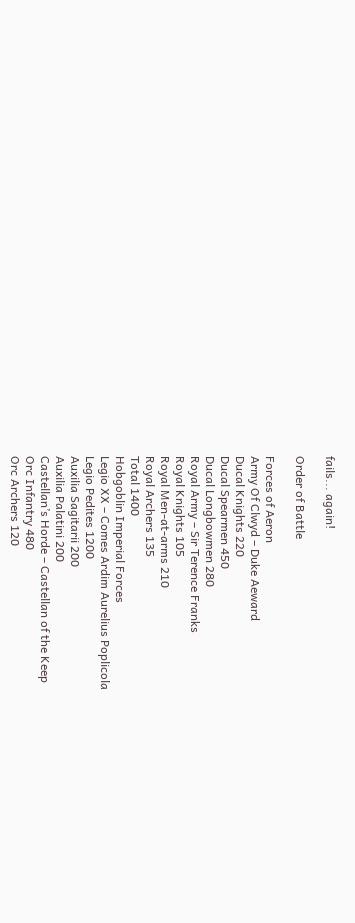fails... again!

Order of Battle

Forces of Aeron
Army Of Clwyd – Duke Aeward
Ducal Knights 220
Ducal Spearmen 450
Ducal Longbowmen 280
Royal Army – Sir Terence Franks
Royal Knights 105
Royal Men-at-arms 210
Royal Archers 135
Total 1400
Hobgoblin Imperial Forces
Legio XX – Comes Ardim Aurelius Poplicola
Legio Pedites 1200
Auxilia Sagitarii 200
Auxilia Palatini 200
Castellan’s Horde – Castellan of the Keep
Orc Infantry 480
Orc Archers 120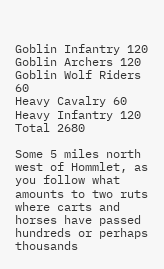Goblin Infantry 120
Goblin Archers 120
Goblin Wolf Riders 60
Heavy Cavalry 60
Heavy Infantry 120
Total 2680

Some 5 miles north west of Hommlet, as you follow what amounts to two ruts where carts and horses have passed hundreds or perhaps thousands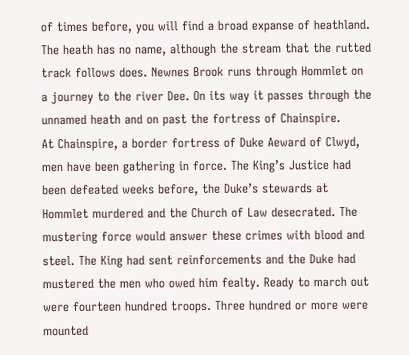of times before, you will find a broad expanse of heathland. The heath has no name, although the stream that the rutted track follows does. Newnes Brook runs through Hommlet on a journey to the river Dee. On its way it passes through the unnamed heath and on past the fortress of Chainspire.
At Chainspire, a border fortress of Duke Aeward of Clwyd, men have been gathering in force. The King’s Justice had been defeated weeks before, the Duke’s stewards at Hommlet murdered and the Church of Law desecrated. The mustering force would answer these crimes with blood and steel. The King had sent reinforcements and the Duke had mustered the men who owed him fealty. Ready to march out were fourteen hundred troops. Three hundred or more were mounted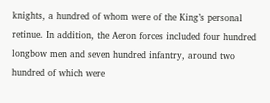knights, a hundred of whom were of the King’s personal retinue. In addition, the Aeron forces included four hundred longbow men and seven hundred infantry, around two hundred of which were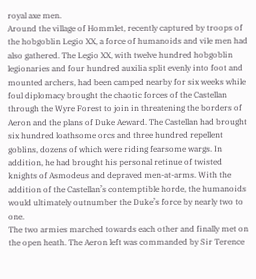royal axe men.
Around the village of Hommlet, recently captured by troops of the hobgoblin Legio XX, a force of humanoids and vile men had also gathered. The Legio XX, with twelve hundred hobgoblin legionaries and four hundred auxilia split evenly into foot and mounted archers, had been camped nearby for six weeks while foul diplomacy brought the chaotic forces of the Castellan through the Wyre Forest to join in threatening the borders of Aeron and the plans of Duke Aeward. The Castellan had brought six hundred loathsome orcs and three hundred repellent goblins, dozens of which were riding fearsome wargs. In addition, he had brought his personal retinue of twisted knights of Asmodeus and depraved men-at-arms. With the addition of the Castellan’s contemptible horde, the humanoids would ultimately outnumber the Duke’s force by nearly two to one.
The two armies marched towards each other and finally met on the open heath. The Aeron left was commanded by Sir Terence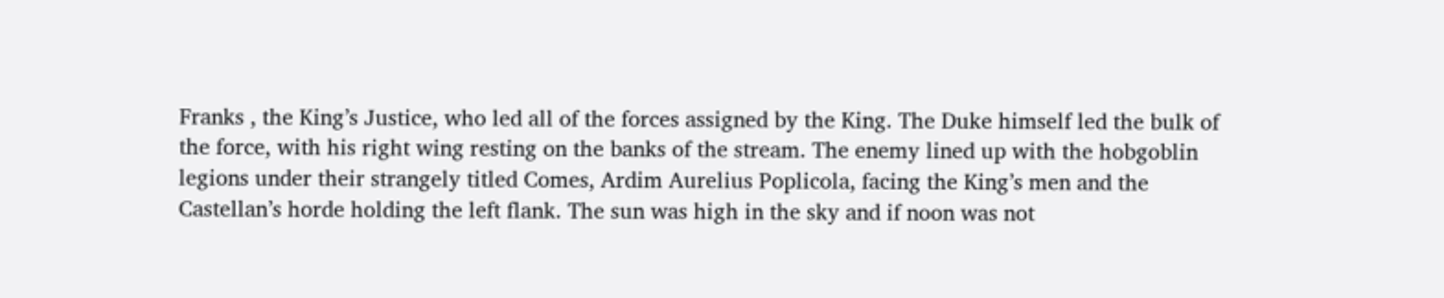Franks , the King’s Justice, who led all of the forces assigned by the King. The Duke himself led the bulk of the force, with his right wing resting on the banks of the stream. The enemy lined up with the hobgoblin legions under their strangely titled Comes, Ardim Aurelius Poplicola, facing the King’s men and the Castellan’s horde holding the left flank. The sun was high in the sky and if noon was not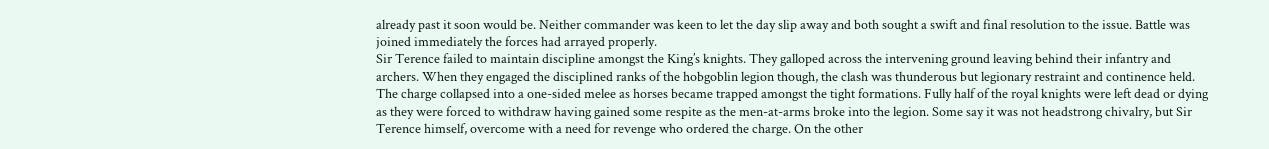already past it soon would be. Neither commander was keen to let the day slip away and both sought a swift and final resolution to the issue. Battle was joined immediately the forces had arrayed properly.
Sir Terence failed to maintain discipline amongst the King’s knights. They galloped across the intervening ground leaving behind their infantry and archers. When they engaged the disciplined ranks of the hobgoblin legion though, the clash was thunderous but legionary restraint and continence held. The charge collapsed into a one-sided melee as horses became trapped amongst the tight formations. Fully half of the royal knights were left dead or dying as they were forced to withdraw having gained some respite as the men-at-arms broke into the legion. Some say it was not headstrong chivalry, but Sir Terence himself, overcome with a need for revenge who ordered the charge. On the other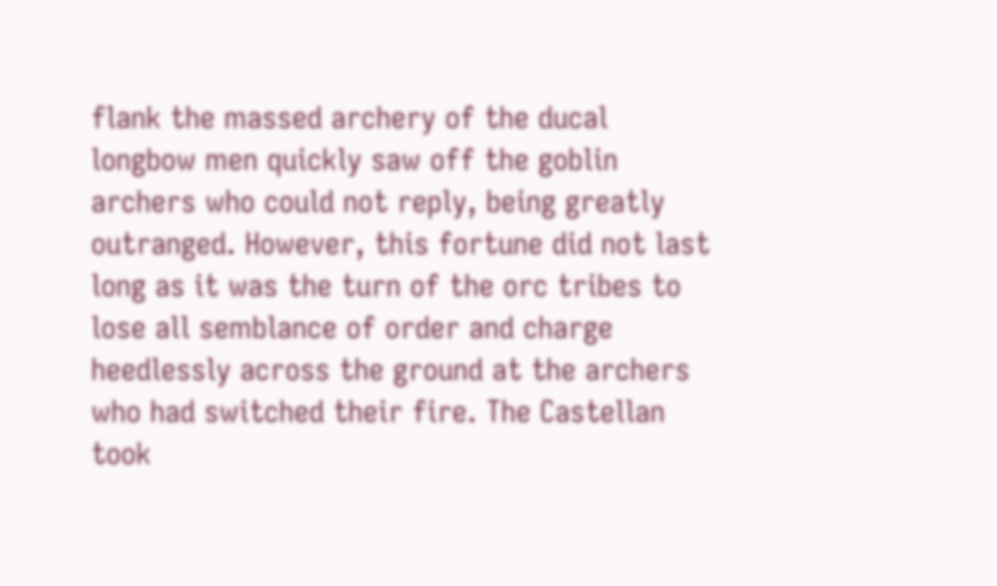flank the massed archery of the ducal longbow men quickly saw off the goblin archers who could not reply, being greatly outranged. However, this fortune did not last long as it was the turn of the orc tribes to lose all semblance of order and charge heedlessly across the ground at the archers who had switched their fire. The Castellan took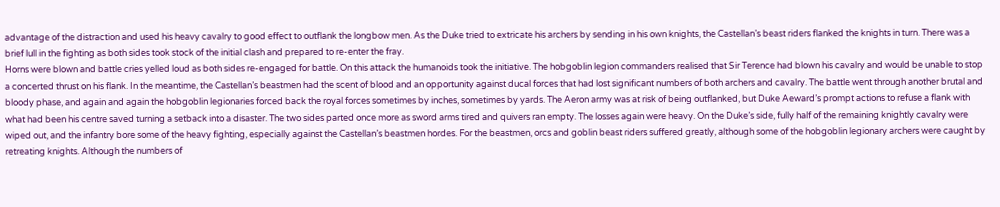advantage of the distraction and used his heavy cavalry to good effect to outflank the longbow men. As the Duke tried to extricate his archers by sending in his own knights, the Castellan’s beast riders flanked the knights in turn. There was a brief lull in the fighting as both sides took stock of the initial clash and prepared to re-enter the fray.
Horns were blown and battle cries yelled loud as both sides re-engaged for battle. On this attack the humanoids took the initiative. The hobgoblin legion commanders realised that Sir Terence had blown his cavalry and would be unable to stop a concerted thrust on his flank. In the meantime, the Castellan’s beastmen had the scent of blood and an opportunity against ducal forces that had lost significant numbers of both archers and cavalry. The battle went through another brutal and bloody phase, and again and again the hobgoblin legionaries forced back the royal forces sometimes by inches, sometimes by yards. The Aeron army was at risk of being outflanked, but Duke Aeward’s prompt actions to refuse a flank with what had been his centre saved turning a setback into a disaster. The two sides parted once more as sword arms tired and quivers ran empty. The losses again were heavy. On the Duke’s side, fully half of the remaining knightly cavalry were wiped out, and the infantry bore some of the heavy fighting, especially against the Castellan’s beastmen hordes. For the beastmen, orcs and goblin beast riders suffered greatly, although some of the hobgoblin legionary archers were caught by retreating knights. Although the numbers of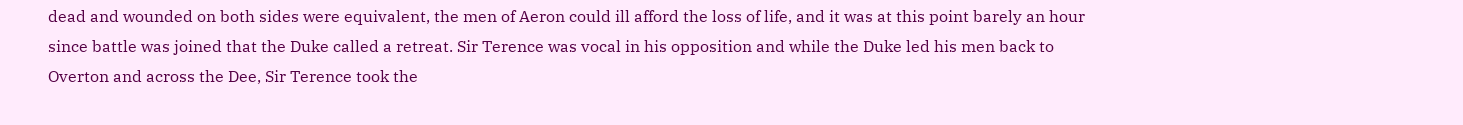dead and wounded on both sides were equivalent, the men of Aeron could ill afford the loss of life, and it was at this point barely an hour since battle was joined that the Duke called a retreat. Sir Terence was vocal in his opposition and while the Duke led his men back to Overton and across the Dee, Sir Terence took the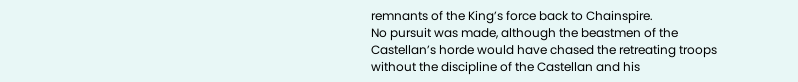remnants of the King’s force back to Chainspire.
No pursuit was made, although the beastmen of the Castellan’s horde would have chased the retreating troops without the discipline of the Castellan and his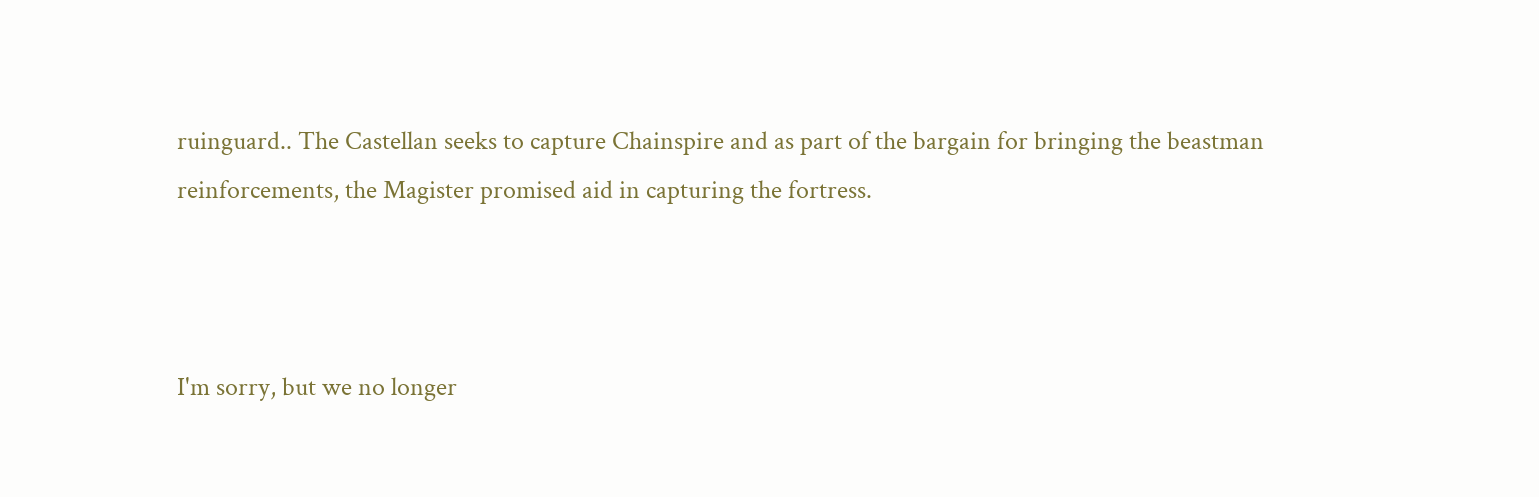ruinguard.. The Castellan seeks to capture Chainspire and as part of the bargain for bringing the beastman reinforcements, the Magister promised aid in capturing the fortress.



I'm sorry, but we no longer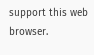support this web browser.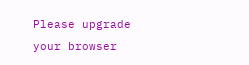Please upgrade your browser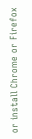or install Chrome or Firefox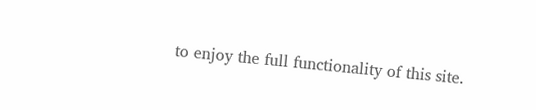to enjoy the full functionality of this site.